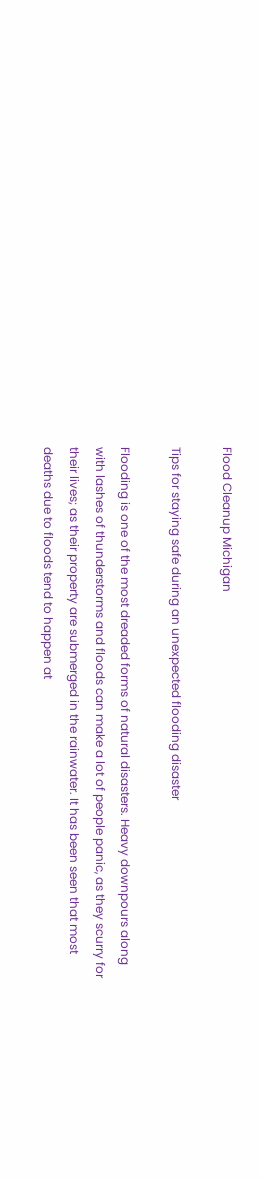Flood Cleanup Michigan

Tips for staying safe during an unexpected flooding disaster

Flooding is one of the most dreaded forms of natural disasters. Heavy downpours along with lashes of thunderstorms and floods can make a lot of people panic, as they scurry for their lives; as their property are submerged in the rainwater. It has been seen that most deaths due to floods tend to happen at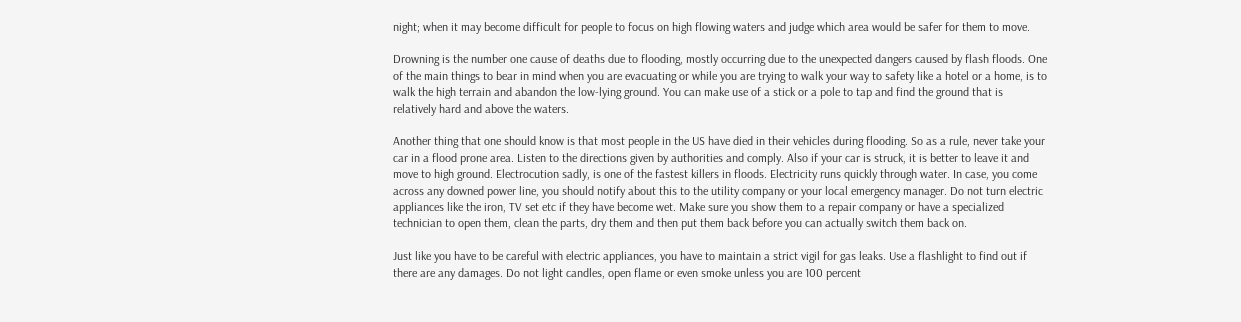night; when it may become difficult for people to focus on high flowing waters and judge which area would be safer for them to move.

Drowning is the number one cause of deaths due to flooding, mostly occurring due to the unexpected dangers caused by flash floods. One of the main things to bear in mind when you are evacuating or while you are trying to walk your way to safety like a hotel or a home, is to walk the high terrain and abandon the low-lying ground. You can make use of a stick or a pole to tap and find the ground that is relatively hard and above the waters.

Another thing that one should know is that most people in the US have died in their vehicles during flooding. So as a rule, never take your car in a flood prone area. Listen to the directions given by authorities and comply. Also if your car is struck, it is better to leave it and move to high ground. Electrocution sadly, is one of the fastest killers in floods. Electricity runs quickly through water. In case, you come across any downed power line, you should notify about this to the utility company or your local emergency manager. Do not turn electric appliances like the iron, TV set etc if they have become wet. Make sure you show them to a repair company or have a specialized technician to open them, clean the parts, dry them and then put them back before you can actually switch them back on.

Just like you have to be careful with electric appliances, you have to maintain a strict vigil for gas leaks. Use a flashlight to find out if there are any damages. Do not light candles, open flame or even smoke unless you are 100 percent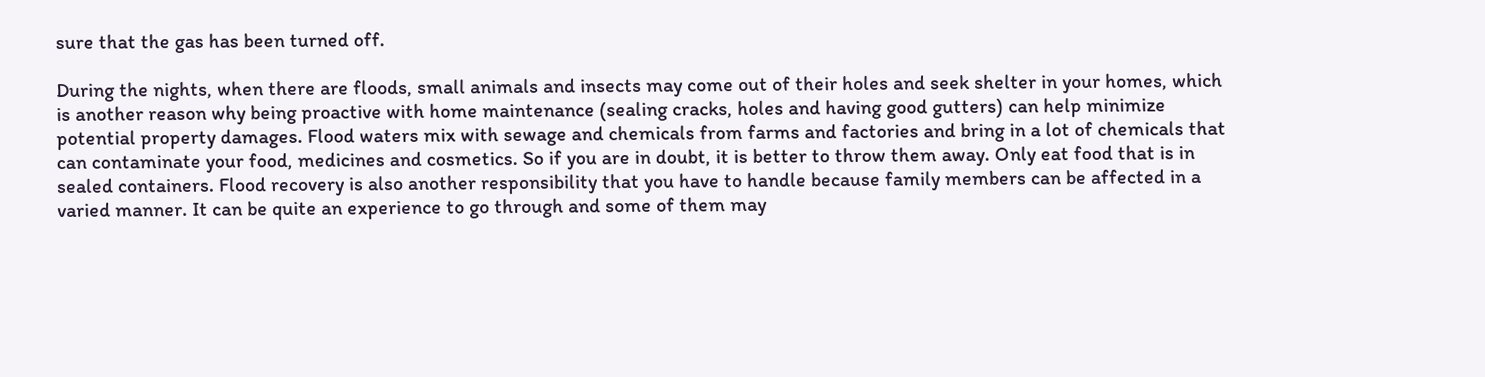sure that the gas has been turned off.

During the nights, when there are floods, small animals and insects may come out of their holes and seek shelter in your homes, which is another reason why being proactive with home maintenance (sealing cracks, holes and having good gutters) can help minimize potential property damages. Flood waters mix with sewage and chemicals from farms and factories and bring in a lot of chemicals that can contaminate your food, medicines and cosmetics. So if you are in doubt, it is better to throw them away. Only eat food that is in sealed containers. Flood recovery is also another responsibility that you have to handle because family members can be affected in a varied manner. It can be quite an experience to go through and some of them may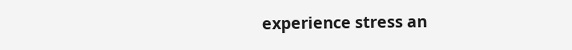experience stress an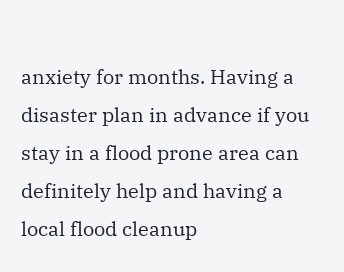anxiety for months. Having a disaster plan in advance if you stay in a flood prone area can definitely help and having a local flood cleanup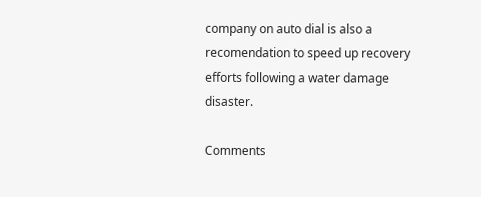company on auto dial is also a recomendation to speed up recovery efforts following a water damage disaster.

Comments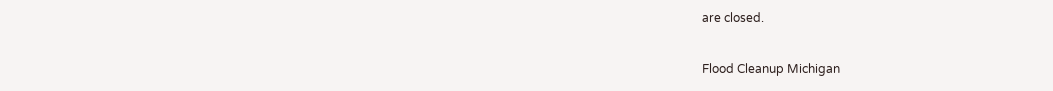are closed.

Flood Cleanup Michigan